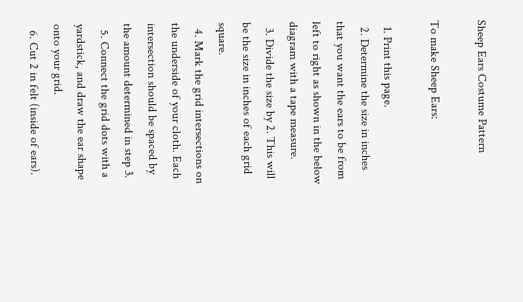Sheep Ears Costume Pattern

To make Sheep Ears:

  1. Print this page.
  2. Determine the size in inches that you want the ears to be from left to right as shown in the below diagram with a tape measure.
  3. Divide the size by 2. This will be the size in inches of each grid square.
  4. Mark the grid intersections on the underside of your cloth. Each intersection should be spaced by the amount determined in step 3.
  5. Connect the grid dots with a yardstick, and draw the ear shape onto your grid.
  6. Cut 2 in felt (inside of ears).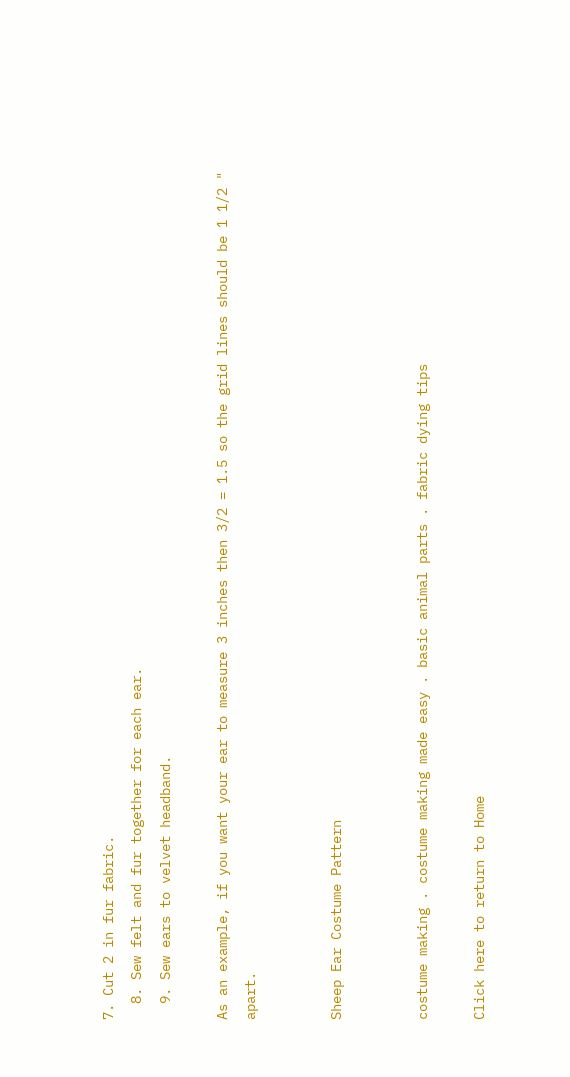7. Cut 2 in fur fabric.
  8. Sew felt and fur together for each ear.
  9. Sew ears to velvet headband.

As an example, if you want your ear to measure 3 inches then 3/2 = 1.5 so the grid lines should be 1 1/2 " apart.


Sheep Ear Costume Pattern


costume making . costume making made easy . basic animal parts . fabric dying tips

Click here to return to Home